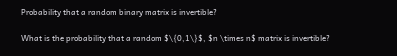Probability that a random binary matrix is invertible?

What is the probability that a random $\{0,1\}$, $n \times n$ matrix is invertible?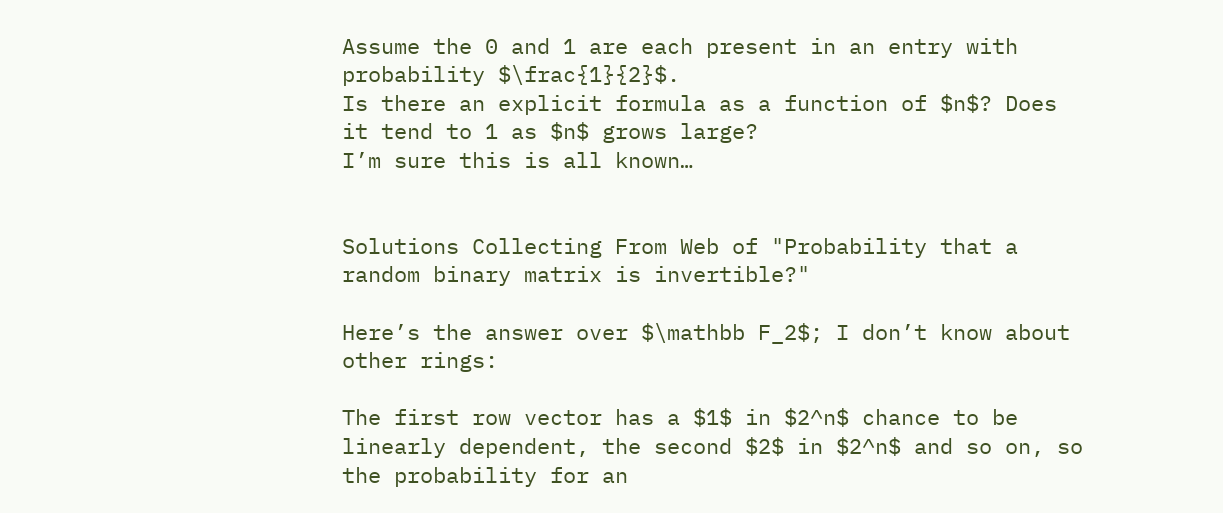Assume the 0 and 1 are each present in an entry with probability $\frac{1}{2}$.
Is there an explicit formula as a function of $n$? Does it tend to 1 as $n$ grows large?
I’m sure this is all known…


Solutions Collecting From Web of "Probability that a random binary matrix is invertible?"

Here’s the answer over $\mathbb F_2$; I don’t know about other rings:

The first row vector has a $1$ in $2^n$ chance to be linearly dependent, the second $2$ in $2^n$ and so on, so the probability for an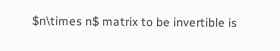$n\times n$ matrix to be invertible is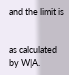and the limit is


as calculated by W|A.